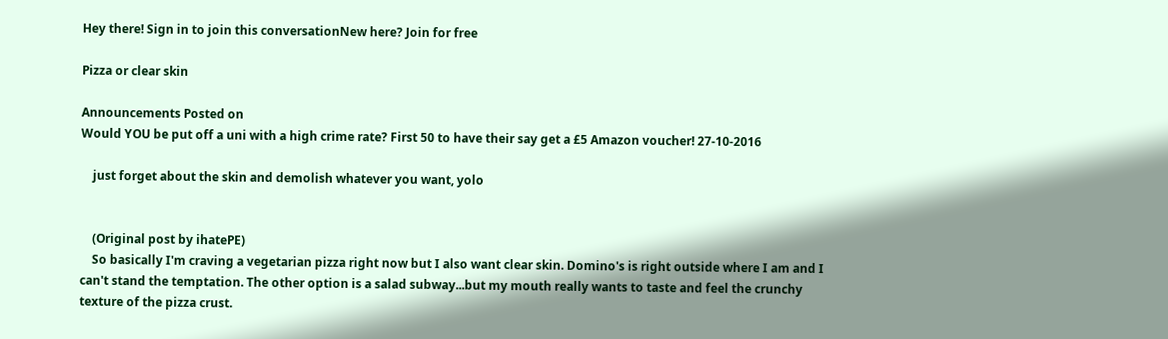Hey there! Sign in to join this conversationNew here? Join for free

Pizza or clear skin

Announcements Posted on
Would YOU be put off a uni with a high crime rate? First 50 to have their say get a £5 Amazon voucher! 27-10-2016

    just forget about the skin and demolish whatever you want, yolo


    (Original post by ihatePE)
    So basically I'm craving a vegetarian pizza right now but I also want clear skin. Domino's is right outside where I am and I can't stand the temptation. The other option is a salad subway...but my mouth really wants to taste and feel the crunchy texture of the pizza crust.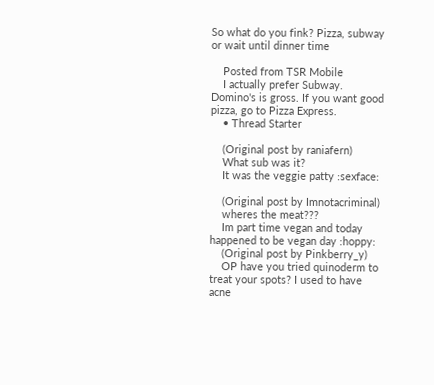So what do you fink? Pizza, subway or wait until dinner time

    Posted from TSR Mobile
    I actually prefer Subway. Domino's is gross. If you want good pizza, go to Pizza Express.
    • Thread Starter

    (Original post by raniafern)
    What sub was it?
    It was the veggie patty :sexface:

    (Original post by Imnotacriminal)
    wheres the meat???
    Im part time vegan and today happened to be vegan day :hoppy:
    (Original post by Pinkberry_y)
    OP have you tried quinoderm to treat your spots? I used to have acne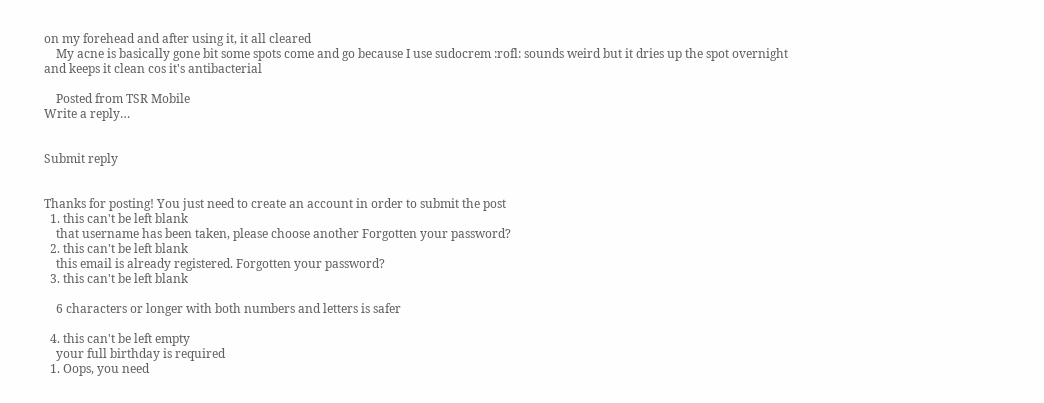on my forehead and after using it, it all cleared
    My acne is basically gone bit some spots come and go because I use sudocrem :rofl: sounds weird but it dries up the spot overnight and keeps it clean cos it's antibacterial

    Posted from TSR Mobile
Write a reply…


Submit reply


Thanks for posting! You just need to create an account in order to submit the post
  1. this can't be left blank
    that username has been taken, please choose another Forgotten your password?
  2. this can't be left blank
    this email is already registered. Forgotten your password?
  3. this can't be left blank

    6 characters or longer with both numbers and letters is safer

  4. this can't be left empty
    your full birthday is required
  1. Oops, you need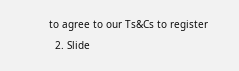to agree to our Ts&Cs to register
  2. Slide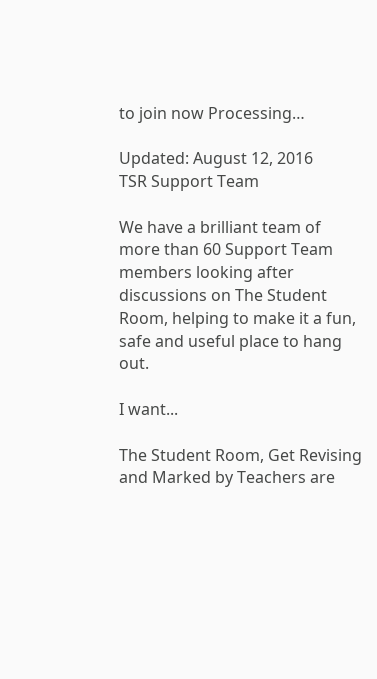to join now Processing…

Updated: August 12, 2016
TSR Support Team

We have a brilliant team of more than 60 Support Team members looking after discussions on The Student Room, helping to make it a fun, safe and useful place to hang out.

I want...

The Student Room, Get Revising and Marked by Teachers are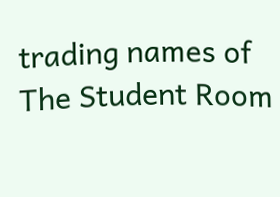trading names of The Student Room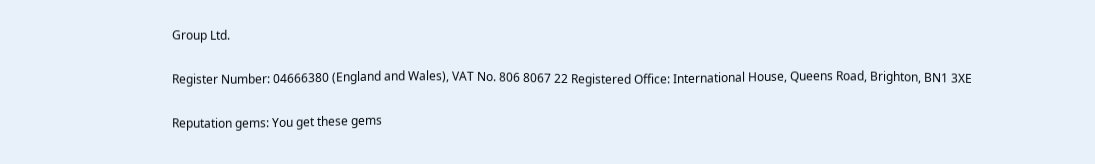Group Ltd.

Register Number: 04666380 (England and Wales), VAT No. 806 8067 22 Registered Office: International House, Queens Road, Brighton, BN1 3XE

Reputation gems: You get these gems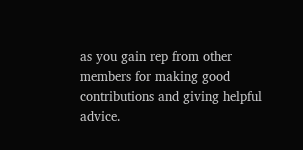as you gain rep from other members for making good contributions and giving helpful advice.